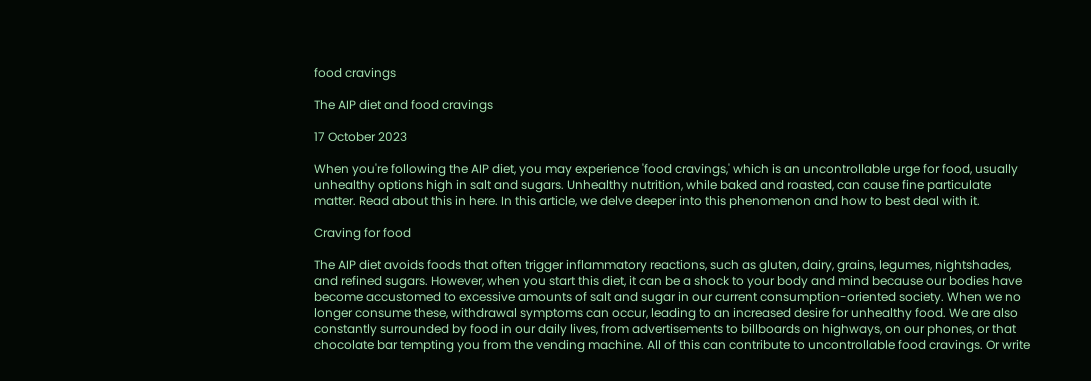food cravings

The AIP diet and food cravings

17 October 2023

When you're following the AIP diet, you may experience 'food cravings,' which is an uncontrollable urge for food, usually unhealthy options high in salt and sugars. Unhealthy nutrition, while baked and roasted, can cause fine particulate matter. Read about this in here. In this article, we delve deeper into this phenomenon and how to best deal with it.

Craving for food

The AIP diet avoids foods that often trigger inflammatory reactions, such as gluten, dairy, grains, legumes, nightshades, and refined sugars. However, when you start this diet, it can be a shock to your body and mind because our bodies have become accustomed to excessive amounts of salt and sugar in our current consumption-oriented society. When we no longer consume these, withdrawal symptoms can occur, leading to an increased desire for unhealthy food. We are also constantly surrounded by food in our daily lives, from advertisements to billboards on highways, on our phones, or that chocolate bar tempting you from the vending machine. All of this can contribute to uncontrollable food cravings. Or write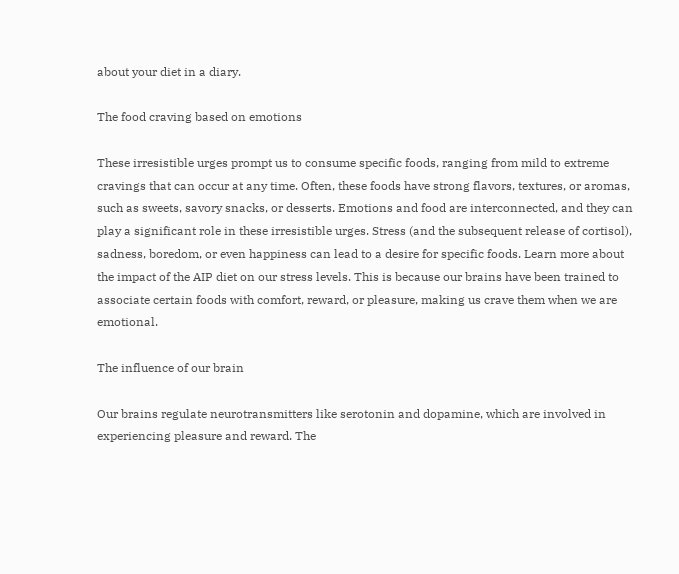about your diet in a diary.

The food craving based on emotions

These irresistible urges prompt us to consume specific foods, ranging from mild to extreme cravings that can occur at any time. Often, these foods have strong flavors, textures, or aromas, such as sweets, savory snacks, or desserts. Emotions and food are interconnected, and they can play a significant role in these irresistible urges. Stress (and the subsequent release of cortisol), sadness, boredom, or even happiness can lead to a desire for specific foods. Learn more about the impact of the AIP diet on our stress levels. This is because our brains have been trained to associate certain foods with comfort, reward, or pleasure, making us crave them when we are emotional.

The influence of our brain

Our brains regulate neurotransmitters like serotonin and dopamine, which are involved in experiencing pleasure and reward. The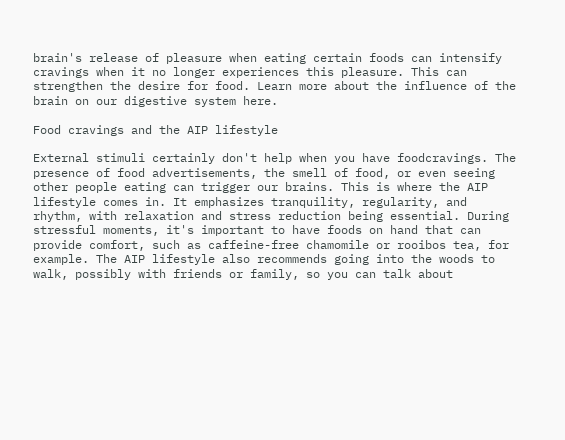brain's release of pleasure when eating certain foods can intensify cravings when it no longer experiences this pleasure. This can strengthen the desire for food. Learn more about the influence of the brain on our digestive system here.

Food cravings and the AIP lifestyle

External stimuli certainly don't help when you have foodcravings. The presence of food advertisements, the smell of food, or even seeing other people eating can trigger our brains. This is where the AIP lifestyle comes in. It emphasizes tranquility, regularity, and rhythm, with relaxation and stress reduction being essential. During stressful moments, it's important to have foods on hand that can provide comfort, such as caffeine-free chamomile or rooibos tea, for example. The AIP lifestyle also recommends going into the woods to walk, possibly with friends or family, so you can talk about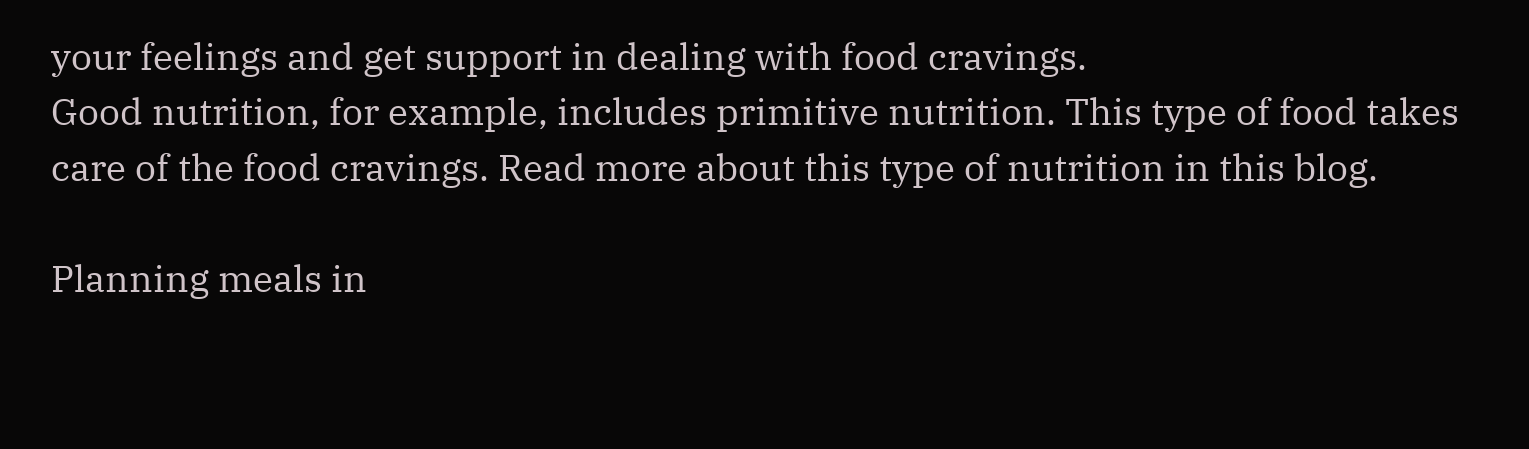your feelings and get support in dealing with food cravings.
Good nutrition, for example, includes primitive nutrition. This type of food takes care of the food cravings. Read more about this type of nutrition in this blog.

Planning meals in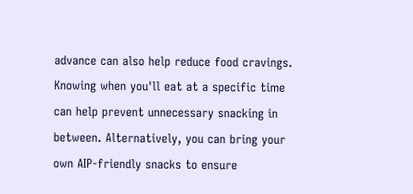advance can also help reduce food cravings. Knowing when you'll eat at a specific time can help prevent unnecessary snacking in between. Alternatively, you can bring your own AIP-friendly snacks to ensure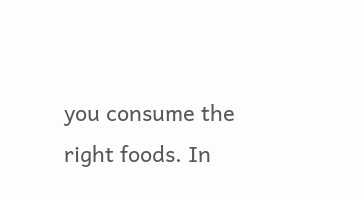you consume the right foods. In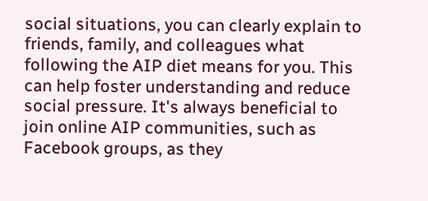social situations, you can clearly explain to friends, family, and colleagues what following the AIP diet means for you. This can help foster understanding and reduce social pressure. It's always beneficial to join online AIP communities, such as Facebook groups, as they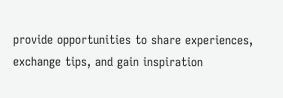provide opportunities to share experiences, exchange tips, and gain inspiration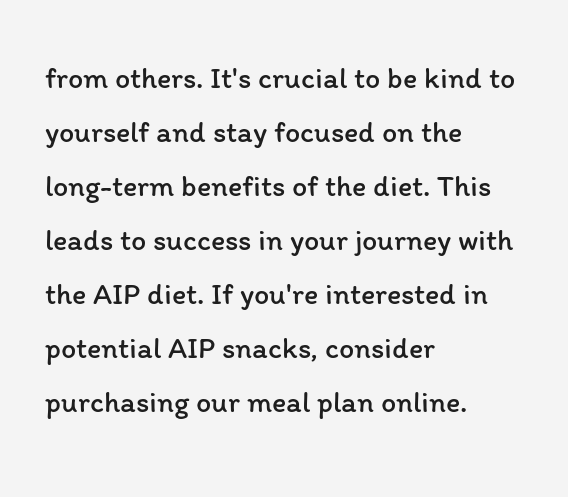from others. It's crucial to be kind to yourself and stay focused on the long-term benefits of the diet. This leads to success in your journey with the AIP diet. If you're interested in potential AIP snacks, consider purchasing our meal plan online.